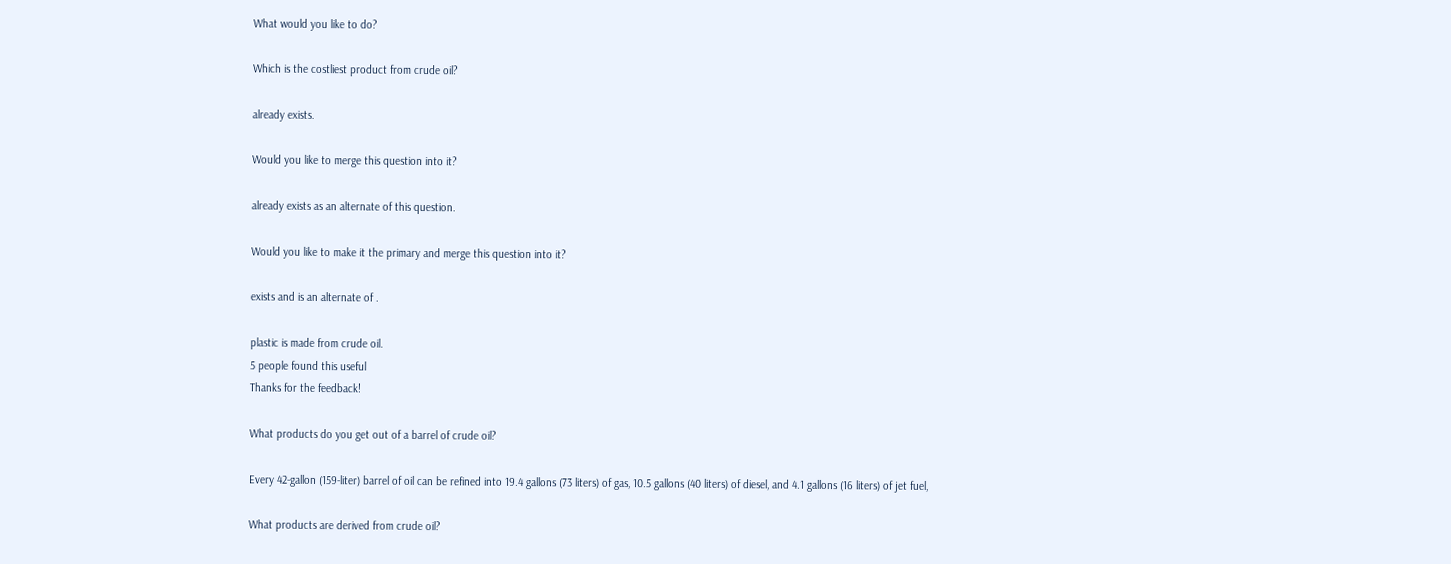What would you like to do?

Which is the costliest product from crude oil?

already exists.

Would you like to merge this question into it?

already exists as an alternate of this question.

Would you like to make it the primary and merge this question into it?

exists and is an alternate of .

plastic is made from crude oil.
5 people found this useful
Thanks for the feedback!

What products do you get out of a barrel of crude oil?

Every 42-gallon (159-liter) barrel of oil can be refined into 19.4 gallons (73 liters) of gas, 10.5 gallons (40 liters) of diesel, and 4.1 gallons (16 liters) of jet fuel,

What products are derived from crude oil?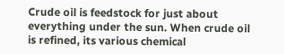Crude oil is feedstock for just about everything under the sun. When crude oil is refined, its various chemical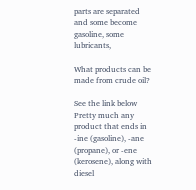parts are separated and some become gasoline, some lubricants,

What products can be made from crude oil?

See the link below Pretty much any product that ends in -ine (gasoline), -ane (propane), or -ene (kerosene), along with diesel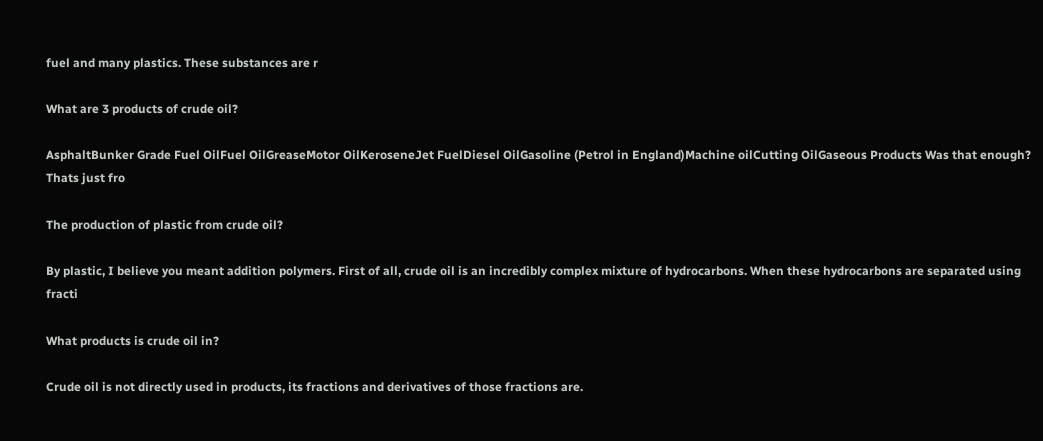fuel and many plastics. These substances are r

What are 3 products of crude oil?

AsphaltBunker Grade Fuel OilFuel OilGreaseMotor OilKeroseneJet FuelDiesel OilGasoline (Petrol in England)Machine oilCutting OilGaseous Products Was that enough? Thats just fro

The production of plastic from crude oil?

By plastic, I believe you meant addition polymers. First of all, crude oil is an incredibly complex mixture of hydrocarbons. When these hydrocarbons are separated using fracti

What products is crude oil in?

Crude oil is not directly used in products, its fractions and derivatives of those fractions are.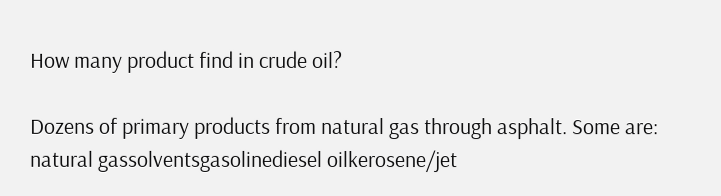How many product find in crude oil?

Dozens of primary products from natural gas through asphalt. Some are: natural gassolventsgasolinediesel oilkerosene/jet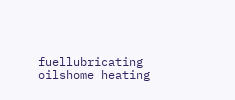fuellubricating oilshome heating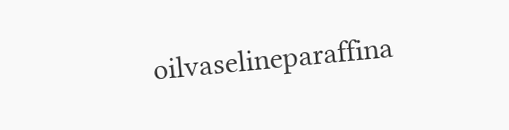oilvaselineparaffina